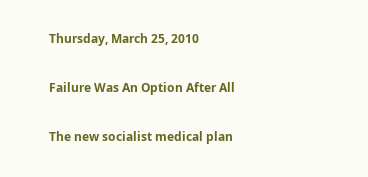Thursday, March 25, 2010

Failure Was An Option After All

The new socialist medical plan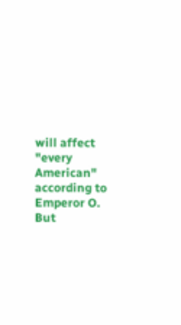will affect "every American" according to Emperor O. But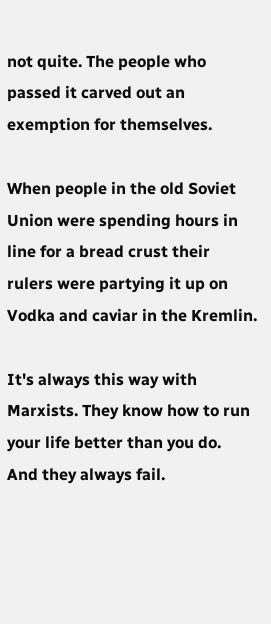not quite. The people who passed it carved out an exemption for themselves.

When people in the old Soviet Union were spending hours in line for a bread crust their rulers were partying it up on Vodka and caviar in the Kremlin.

It's always this way with Marxists. They know how to run your life better than you do.
And they always fail.